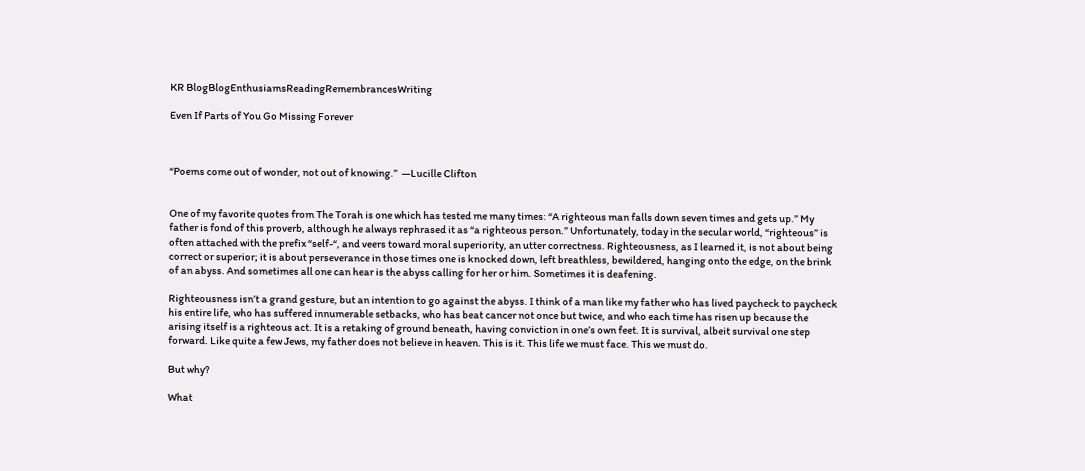KR BlogBlogEnthusiamsReadingRemembrancesWriting

Even If Parts of You Go Missing Forever



“Poems come out of wonder, not out of knowing.”  —Lucille Clifton


One of my favorite quotes from The Torah is one which has tested me many times: “A righteous man falls down seven times and gets up.” My father is fond of this proverb, although he always rephrased it as “a righteous person.” Unfortunately, today in the secular world, “righteous” is often attached with the prefix “self-“, and veers toward moral superiority, an utter correctness. Righteousness, as I learned it, is not about being correct or superior; it is about perseverance in those times one is knocked down, left breathless, bewildered, hanging onto the edge, on the brink of an abyss. And sometimes all one can hear is the abyss calling for her or him. Sometimes it is deafening.

Righteousness isn’t a grand gesture, but an intention to go against the abyss. I think of a man like my father who has lived paycheck to paycheck his entire life, who has suffered innumerable setbacks, who has beat cancer not once but twice, and who each time has risen up because the arising itself is a righteous act. It is a retaking of ground beneath, having conviction in one’s own feet. It is survival, albeit survival one step forward. Like quite a few Jews, my father does not believe in heaven. This is it. This life we must face. This we must do.

But why?

What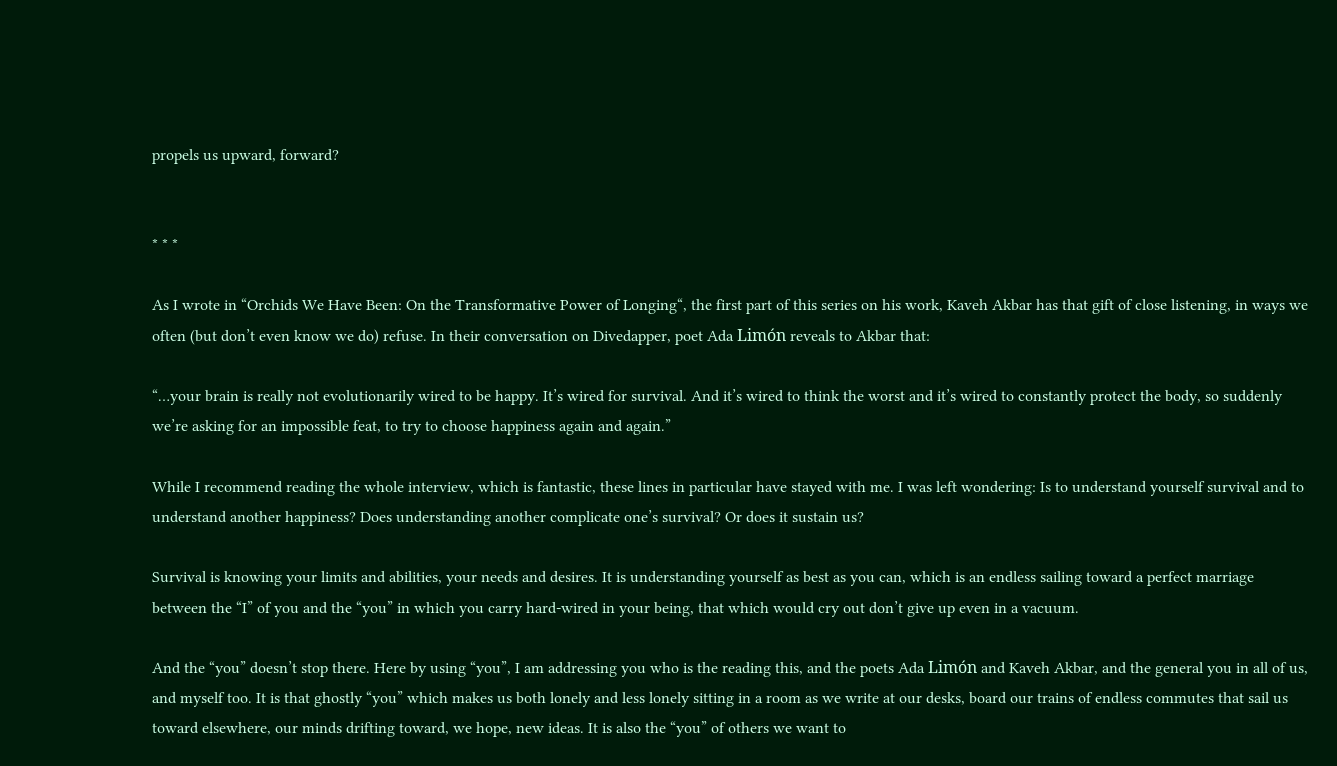propels us upward, forward?


* * *

As I wrote in “Orchids We Have Been: On the Transformative Power of Longing“, the first part of this series on his work, Kaveh Akbar has that gift of close listening, in ways we often (but don’t even know we do) refuse. In their conversation on Divedapper, poet Ada Limón reveals to Akbar that:

“…your brain is really not evolutionarily wired to be happy. It’s wired for survival. And it’s wired to think the worst and it’s wired to constantly protect the body, so suddenly we’re asking for an impossible feat, to try to choose happiness again and again.”

While I recommend reading the whole interview, which is fantastic, these lines in particular have stayed with me. I was left wondering: Is to understand yourself survival and to understand another happiness? Does understanding another complicate one’s survival? Or does it sustain us?

Survival is knowing your limits and abilities, your needs and desires. It is understanding yourself as best as you can, which is an endless sailing toward a perfect marriage between the “I” of you and the “you” in which you carry hard-wired in your being, that which would cry out don’t give up even in a vacuum.

And the “you” doesn’t stop there. Here by using “you”, I am addressing you who is the reading this, and the poets Ada Limón and Kaveh Akbar, and the general you in all of us, and myself too. It is that ghostly “you” which makes us both lonely and less lonely sitting in a room as we write at our desks, board our trains of endless commutes that sail us toward elsewhere, our minds drifting toward, we hope, new ideas. It is also the “you” of others we want to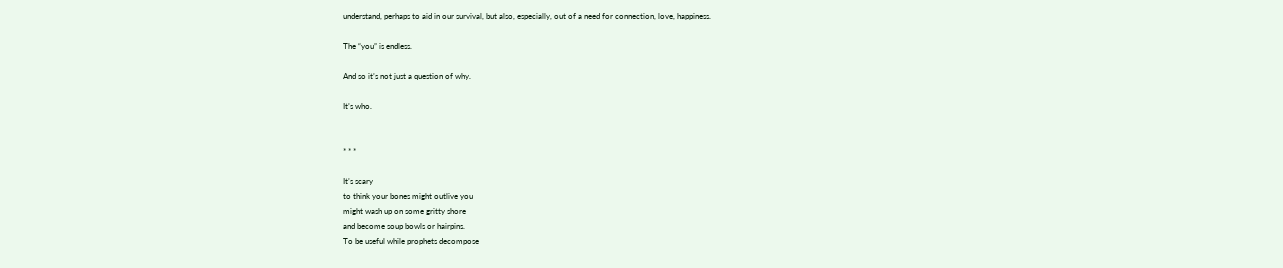understand, perhaps to aid in our survival, but also, especially, out of a need for connection, love, happiness.

The “you” is endless.

And so it’s not just a question of why.

It’s who.


* * *

It’s scary
to think your bones might outlive you
might wash up on some gritty shore
and become soup bowls or hairpins.
To be useful while prophets decompose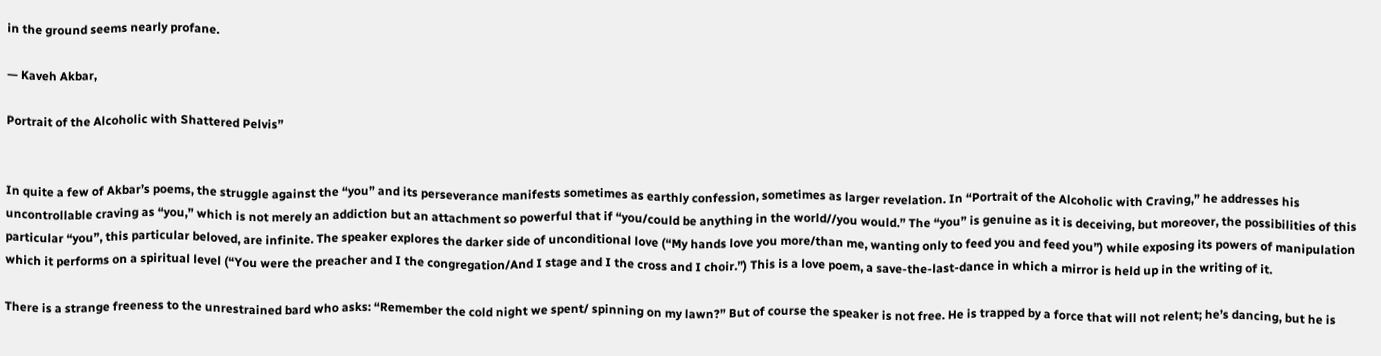in the ground seems nearly profane.

— Kaveh Akbar,

Portrait of the Alcoholic with Shattered Pelvis”


In quite a few of Akbar’s poems, the struggle against the “you” and its perseverance manifests sometimes as earthly confession, sometimes as larger revelation. In “Portrait of the Alcoholic with Craving,” he addresses his uncontrollable craving as “you,” which is not merely an addiction but an attachment so powerful that if “you/could be anything in the world//you would.” The “you” is genuine as it is deceiving, but moreover, the possibilities of this particular “you”, this particular beloved, are infinite. The speaker explores the darker side of unconditional love (“My hands love you more/than me, wanting only to feed you and feed you”) while exposing its powers of manipulation which it performs on a spiritual level (“You were the preacher and I the congregation/And I stage and I the cross and I choir.”) This is a love poem, a save-the-last-dance in which a mirror is held up in the writing of it.

There is a strange freeness to the unrestrained bard who asks: “Remember the cold night we spent/ spinning on my lawn?” But of course the speaker is not free. He is trapped by a force that will not relent; he’s dancing, but he is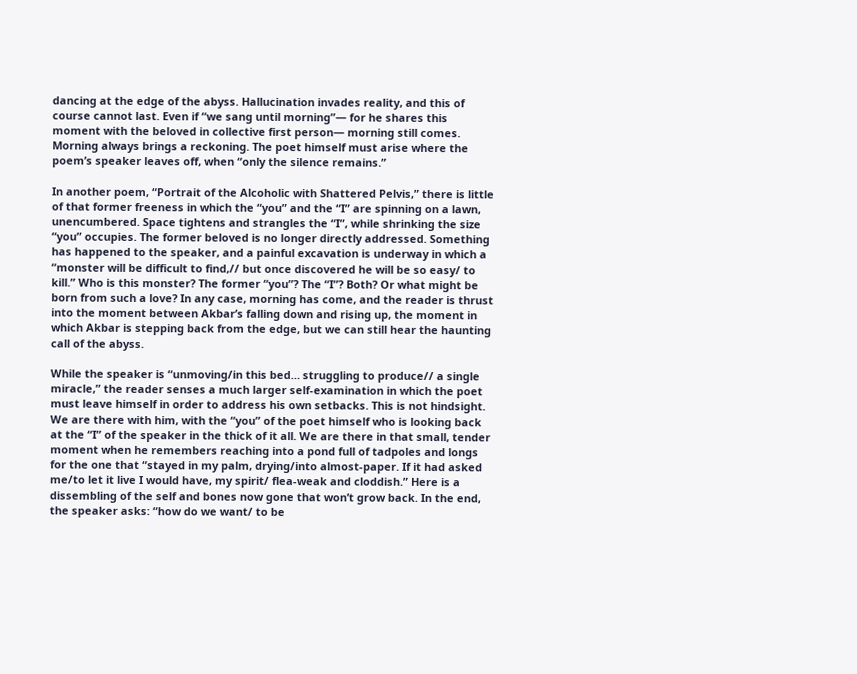dancing at the edge of the abyss. Hallucination invades reality, and this of course cannot last. Even if “we sang until morning”— for he shares this moment with the beloved in collective first person— morning still comes. Morning always brings a reckoning. The poet himself must arise where the poem’s speaker leaves off, when “only the silence remains.”

In another poem, “Portrait of the Alcoholic with Shattered Pelvis,” there is little of that former freeness in which the “you” and the “I” are spinning on a lawn, unencumbered. Space tightens and strangles the “I”, while shrinking the size “you” occupies. The former beloved is no longer directly addressed. Something has happened to the speaker, and a painful excavation is underway in which a “monster will be difficult to find,// but once discovered he will be so easy/ to kill.” Who is this monster? The former “you”? The “I”? Both? Or what might be born from such a love? In any case, morning has come, and the reader is thrust into the moment between Akbar’s falling down and rising up, the moment in which Akbar is stepping back from the edge, but we can still hear the haunting call of the abyss.

While the speaker is “unmoving/in this bed… struggling to produce// a single miracle,” the reader senses a much larger self-examination in which the poet must leave himself in order to address his own setbacks. This is not hindsight. We are there with him, with the “you” of the poet himself who is looking back at the “I” of the speaker in the thick of it all. We are there in that small, tender moment when he remembers reaching into a pond full of tadpoles and longs for the one that “stayed in my palm, drying/into almost-paper. If it had asked me/to let it live I would have, my spirit/ flea-weak and cloddish.” Here is a dissembling of the self and bones now gone that won’t grow back. In the end, the speaker asks: “how do we want/ to be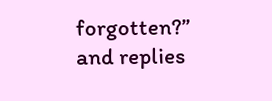forgotten?” and replies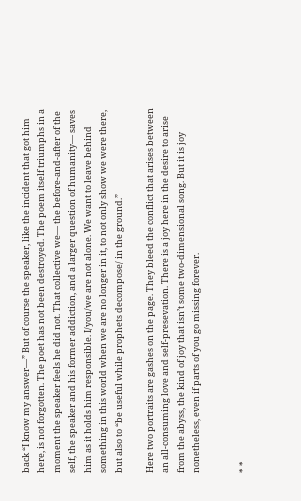back “I know my answer—” But of course the speaker, like the incident that got him here, is not forgotten. The poet has not been destroyed. The poem itself triumphs in a moment the speaker feels he did not. That collective we— the before-and-after of the self, the speaker and his former addiction, and a larger question of humanity— saves him as it holds him responsible. I/you/we are not alone. We want to leave behind something in this world when we are no longer in it, to not only show we were there, but also to “be useful while prophets decompose/ in the ground.”

Here two portraits are gashes on the page. They bleed the conflict that arises between an all-consuming love and self-presevation. There is a joy here in the desire to arise from the abyss, the kind of joy that isn’t some two-dimensional song. But it is joy nonetheless, even if parts of you go missing forever.


* *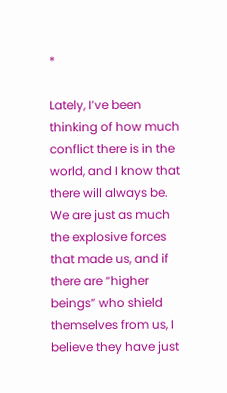*

Lately, I’ve been thinking of how much conflict there is in the world, and I know that there will always be. We are just as much the explosive forces that made us, and if there are “higher beings” who shield themselves from us, I believe they have just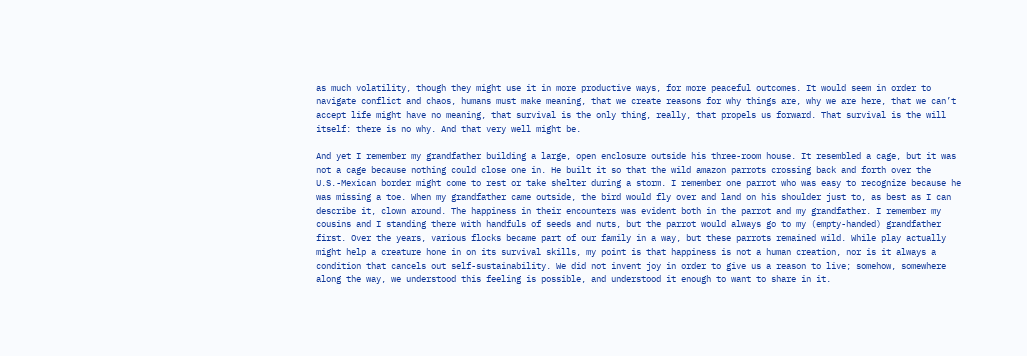as much volatility, though they might use it in more productive ways, for more peaceful outcomes. It would seem in order to navigate conflict and chaos, humans must make meaning, that we create reasons for why things are, why we are here, that we can’t accept life might have no meaning, that survival is the only thing, really, that propels us forward. That survival is the will itself: there is no why. And that very well might be.

And yet I remember my grandfather building a large, open enclosure outside his three-room house. It resembled a cage, but it was not a cage because nothing could close one in. He built it so that the wild amazon parrots crossing back and forth over the U.S.-Mexican border might come to rest or take shelter during a storm. I remember one parrot who was easy to recognize because he was missing a toe. When my grandfather came outside, the bird would fly over and land on his shoulder just to, as best as I can describe it, clown around. The happiness in their encounters was evident both in the parrot and my grandfather. I remember my cousins and I standing there with handfuls of seeds and nuts, but the parrot would always go to my (empty-handed) grandfather first. Over the years, various flocks became part of our family in a way, but these parrots remained wild. While play actually might help a creature hone in on its survival skills, my point is that happiness is not a human creation, nor is it always a condition that cancels out self-sustainability. We did not invent joy in order to give us a reason to live; somehow, somewhere along the way, we understood this feeling is possible, and understood it enough to want to share in it.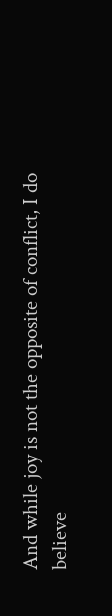And while joy is not the opposite of conflict, I do believe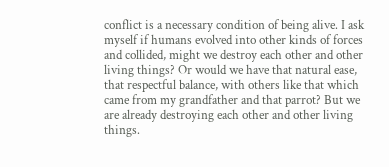conflict is a necessary condition of being alive. I ask myself if humans evolved into other kinds of forces and collided, might we destroy each other and other living things? Or would we have that natural ease, that respectful balance, with others like that which came from my grandfather and that parrot? But we are already destroying each other and other living things.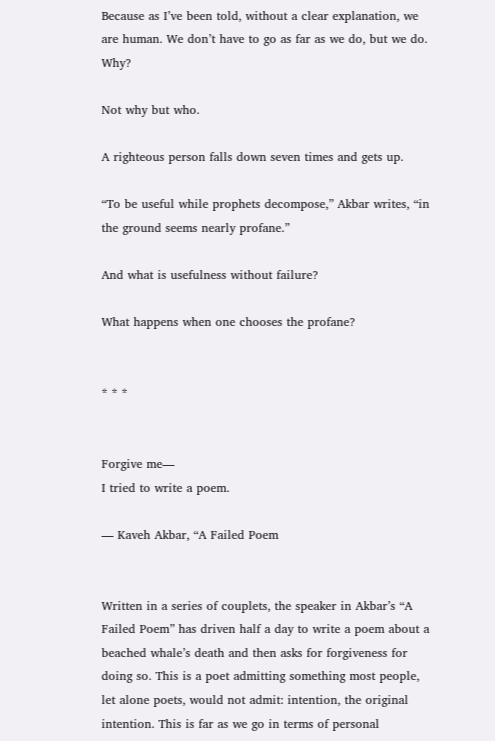Because as I’ve been told, without a clear explanation, we are human. We don’t have to go as far as we do, but we do. Why?

Not why but who.

A righteous person falls down seven times and gets up.

“To be useful while prophets decompose,” Akbar writes, “in the ground seems nearly profane.”

And what is usefulness without failure?

What happens when one chooses the profane?


* * *


Forgive me—
I tried to write a poem.

— Kaveh Akbar, “A Failed Poem


Written in a series of couplets, the speaker in Akbar’s “A Failed Poem” has driven half a day to write a poem about a beached whale’s death and then asks for forgiveness for doing so. This is a poet admitting something most people, let alone poets, would not admit: intention, the original intention. This is far as we go in terms of personal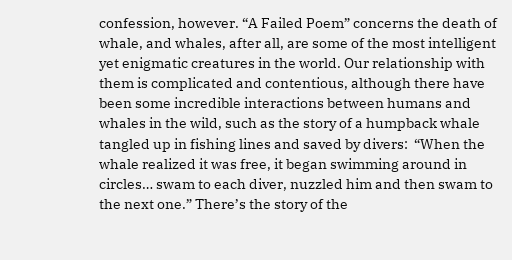confession, however. “A Failed Poem” concerns the death of whale, and whales, after all, are some of the most intelligent yet enigmatic creatures in the world. Our relationship with them is complicated and contentious, although there have been some incredible interactions between humans and whales in the wild, such as the story of a humpback whale tangled up in fishing lines and saved by divers:  “When the whale realized it was free, it began swimming around in circles… swam to each diver, nuzzled him and then swam to the next one.” There’s the story of the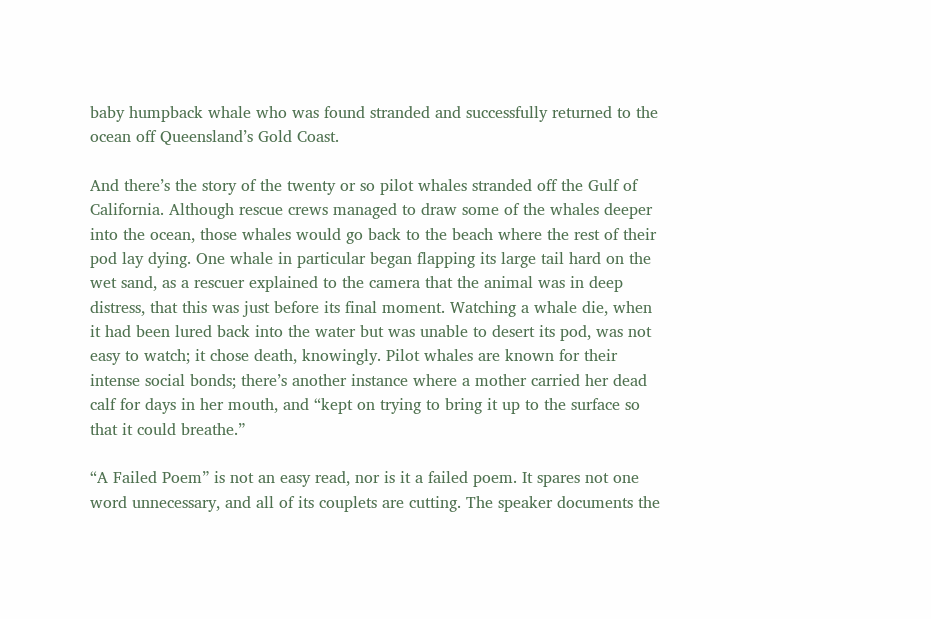baby humpback whale who was found stranded and successfully returned to the ocean off Queensland’s Gold Coast.

And there’s the story of the twenty or so pilot whales stranded off the Gulf of California. Although rescue crews managed to draw some of the whales deeper into the ocean, those whales would go back to the beach where the rest of their pod lay dying. One whale in particular began flapping its large tail hard on the wet sand, as a rescuer explained to the camera that the animal was in deep distress, that this was just before its final moment. Watching a whale die, when it had been lured back into the water but was unable to desert its pod, was not easy to watch; it chose death, knowingly. Pilot whales are known for their intense social bonds; there’s another instance where a mother carried her dead calf for days in her mouth, and “kept on trying to bring it up to the surface so that it could breathe.”

“A Failed Poem” is not an easy read, nor is it a failed poem. It spares not one word unnecessary, and all of its couplets are cutting. The speaker documents the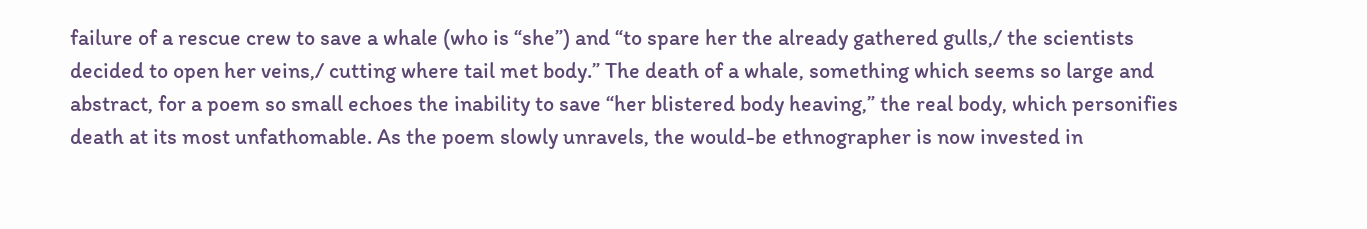failure of a rescue crew to save a whale (who is “she”) and “to spare her the already gathered gulls,/ the scientists decided to open her veins,/ cutting where tail met body.” The death of a whale, something which seems so large and abstract, for a poem so small echoes the inability to save “her blistered body heaving,” the real body, which personifies death at its most unfathomable. As the poem slowly unravels, the would-be ethnographer is now invested in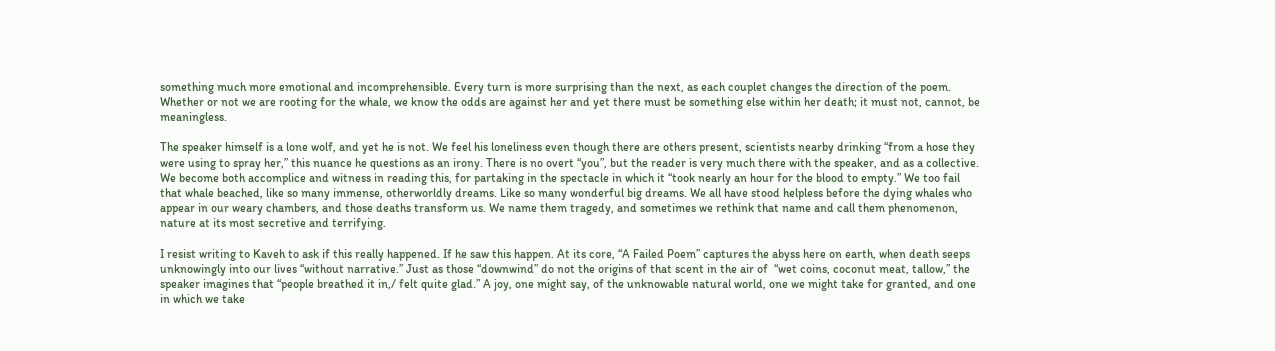something much more emotional and incomprehensible. Every turn is more surprising than the next, as each couplet changes the direction of the poem. Whether or not we are rooting for the whale, we know the odds are against her and yet there must be something else within her death; it must not, cannot, be meaningless.

The speaker himself is a lone wolf, and yet he is not. We feel his loneliness even though there are others present, scientists nearby drinking “from a hose they were using to spray her,” this nuance he questions as an irony. There is no overt “you”, but the reader is very much there with the speaker, and as a collective. We become both accomplice and witness in reading this, for partaking in the spectacle in which it “took nearly an hour for the blood to empty.” We too fail that whale beached, like so many immense, otherworldly dreams. Like so many wonderful big dreams. We all have stood helpless before the dying whales who appear in our weary chambers, and those deaths transform us. We name them tragedy, and sometimes we rethink that name and call them phenomenon, nature at its most secretive and terrifying.

I resist writing to Kaveh to ask if this really happened. If he saw this happen. At its core, “A Failed Poem” captures the abyss here on earth, when death seeps unknowingly into our lives “without narrative.” Just as those “downwind” do not the origins of that scent in the air of  “wet coins, coconut meat, tallow,” the speaker imagines that “people breathed it in,/ felt quite glad.” A joy, one might say, of the unknowable natural world, one we might take for granted, and one in which we take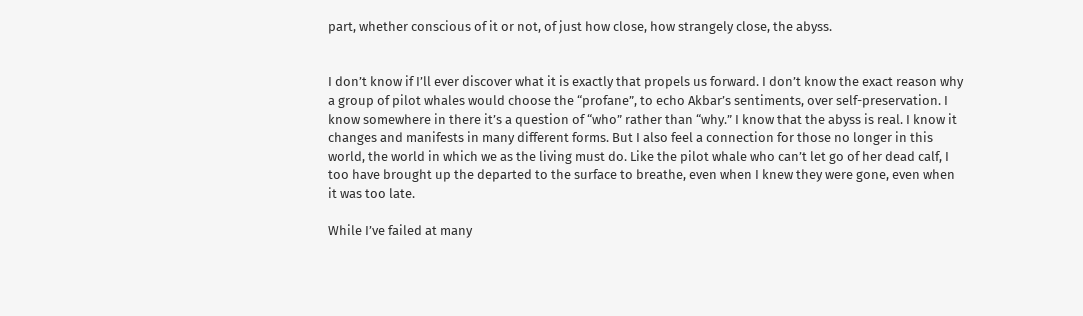part, whether conscious of it or not, of just how close, how strangely close, the abyss.


I don’t know if I’ll ever discover what it is exactly that propels us forward. I don’t know the exact reason why a group of pilot whales would choose the “profane”, to echo Akbar’s sentiments, over self-preservation. I know somewhere in there it’s a question of “who” rather than “why.” I know that the abyss is real. I know it changes and manifests in many different forms. But I also feel a connection for those no longer in this world, the world in which we as the living must do. Like the pilot whale who can’t let go of her dead calf, I too have brought up the departed to the surface to breathe, even when I knew they were gone, even when it was too late.

While I’ve failed at many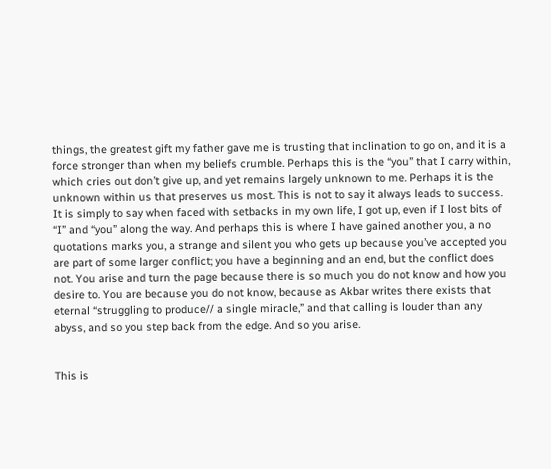things, the greatest gift my father gave me is trusting that inclination to go on, and it is a force stronger than when my beliefs crumble. Perhaps this is the “you” that I carry within, which cries out don’t give up, and yet remains largely unknown to me. Perhaps it is the unknown within us that preserves us most. This is not to say it always leads to success. It is simply to say when faced with setbacks in my own life, I got up, even if I lost bits of “I” and “you” along the way. And perhaps this is where I have gained another you, a no quotations marks you, a strange and silent you who gets up because you’ve accepted you are part of some larger conflict; you have a beginning and an end, but the conflict does not. You arise and turn the page because there is so much you do not know and how you desire to. You are because you do not know, because as Akbar writes there exists that eternal “struggling to produce// a single miracle,” and that calling is louder than any abyss, and so you step back from the edge. And so you arise.


This is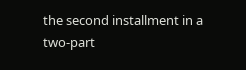the second installment in a two-part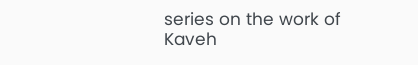series on the work of Kaveh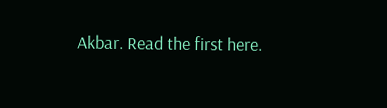Akbar. Read the first here.